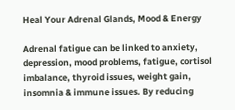Heal Your Adrenal Glands, Mood & Energy

Adrenal fatigue can be linked to anxiety, depression, mood problems, fatigue, cortisol imbalance, thyroid issues, weight gain, insomnia & immune issues. By reducing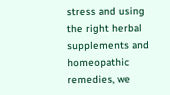stress and using the right herbal supplements and homeopathic remedies, we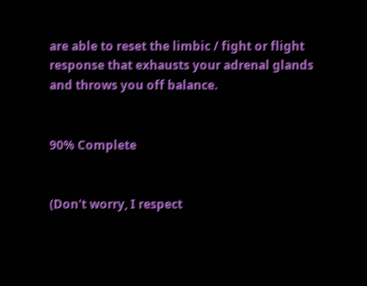are able to reset the limbic / fight or flight response that exhausts your adrenal glands and throws you off balance.


90% Complete


(Don't worry, I respect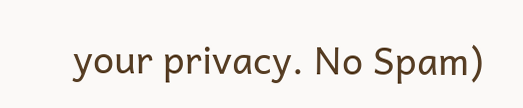your privacy. No Spam)